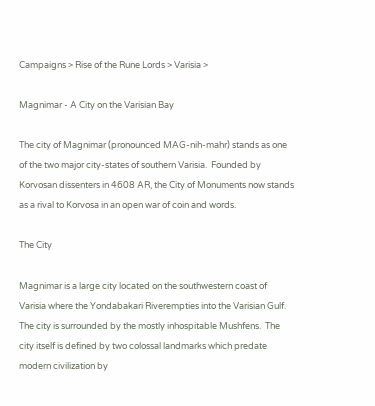Campaigns > Rise of the Rune Lords > Varisia >

Magnimar - A City on the Varisian Bay

The city of Magnimar (pronounced MAG-nih-mahr) stands as one of the two major city-states of southern Varisia.  Founded by Korvosan dissenters in 4608 AR, the City of Monuments now stands as a rival to Korvosa in an open war of coin and words.

The City

Magnimar is a large city located on the southwestern coast of Varisia where the Yondabakari Riverempties into the Varisian Gulf. The city is surrounded by the mostly inhospitable Mushfens.  The city itself is defined by two colossal landmarks which predate modern civilization by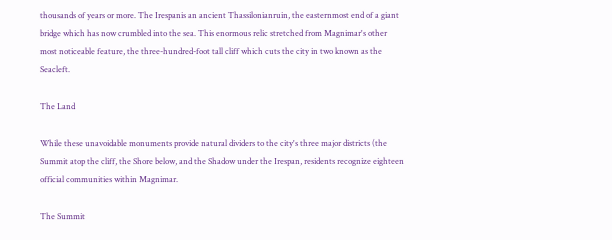thousands of years or more. The Irespanis an ancient Thassilonianruin, the easternmost end of a giant bridge which has now crumbled into the sea. This enormous relic stretched from Magnimar's other most noticeable feature, the three-hundred-foot tall cliff which cuts the city in two known as the Seacleft.

The Land

While these unavoidable monuments provide natural dividers to the city's three major districts (the Summit atop the cliff, the Shore below, and the Shadow under the Irespan, residents recognize eighteen official communities within Magnimar.

The Summit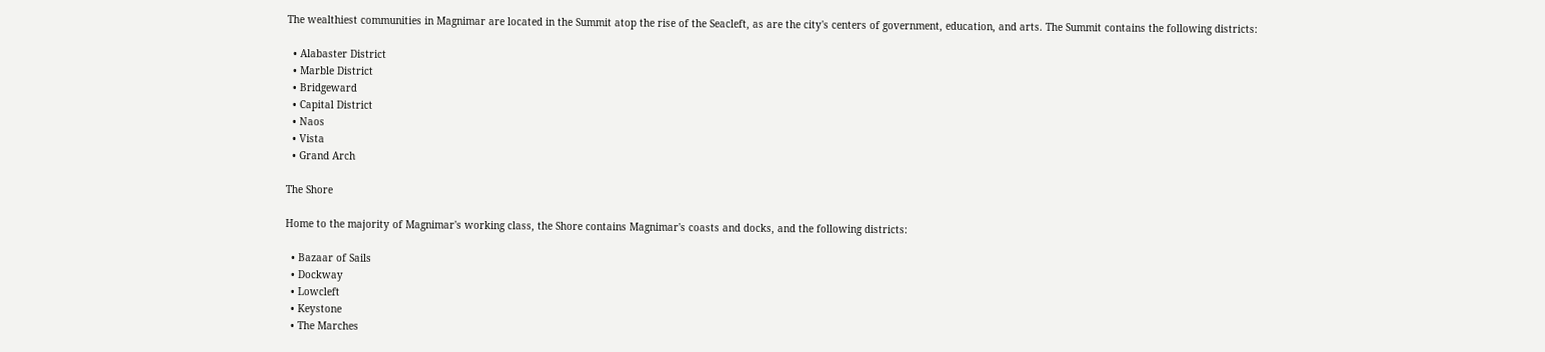The wealthiest communities in Magnimar are located in the Summit atop the rise of the Seacleft, as are the city's centers of government, education, and arts. The Summit contains the following districts:

  • Alabaster District
  • Marble District
  • Bridgeward
  • Capital District
  • Naos
  • Vista
  • Grand Arch

The Shore

Home to the majority of Magnimar's working class, the Shore contains Magnimar's coasts and docks, and the following districts:

  • Bazaar of Sails
  • Dockway
  • Lowcleft
  • Keystone
  • The Marches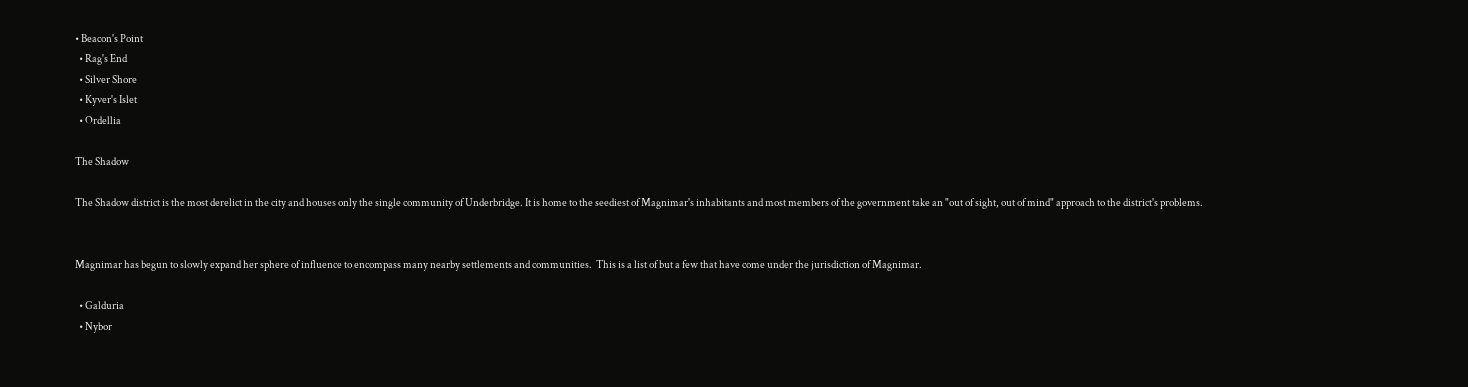• Beacon's Point
  • Rag's End
  • Silver Shore
  • Kyver's Islet
  • Ordellia

The Shadow

The Shadow district is the most derelict in the city and houses only the single community of Underbridge. It is home to the seediest of Magnimar's inhabitants and most members of the government take an "out of sight, out of mind" approach to the district's problems.


Magnimar has begun to slowly expand her sphere of influence to encompass many nearby settlements and communities.  This is a list of but a few that have come under the jurisdiction of Magnimar.

  • Galduria
  • Nybor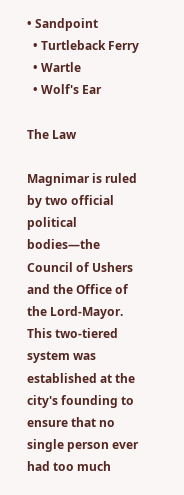• Sandpoint
  • Turtleback Ferry
  • Wartle
  • Wolf's Ear

The Law

Magnimar is ruled by two official political bodies—the Council of Ushers and the Office of the Lord-Mayor. This two-tiered system was established at the city's founding to ensure that no single person ever had too much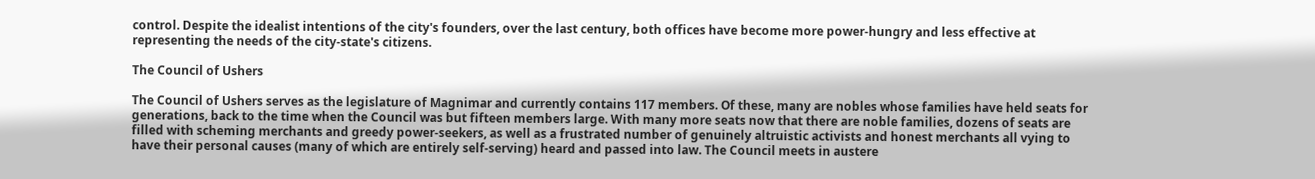control. Despite the idealist intentions of the city's founders, over the last century, both offices have become more power-hungry and less effective at representing the needs of the city-state's citizens.

The Council of Ushers

The Council of Ushers serves as the legislature of Magnimar and currently contains 117 members. Of these, many are nobles whose families have held seats for generations, back to the time when the Council was but fifteen members large. With many more seats now that there are noble families, dozens of seats are filled with scheming merchants and greedy power-seekers, as well as a frustrated number of genuinely altruistic activists and honest merchants all vying to have their personal causes (many of which are entirely self-serving) heard and passed into law. The Council meets in austere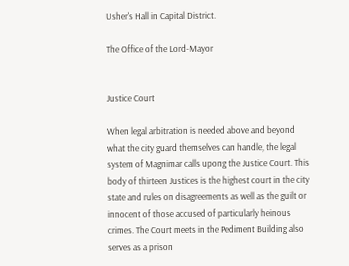Usher's Hall in Capital District.

The Office of the Lord-Mayor


Justice Court

When legal arbitration is needed above and beyond what the city guard themselves can handle, the legal system of Magnimar calls upong the Justice Court. This body of thirteen Justices is the highest court in the city state and rules on disagreements as well as the guilt or innocent of those accused of particularly heinous crimes. The Court meets in the Pediment Building also serves as a prison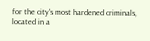for the city's most hardened criminals, located in a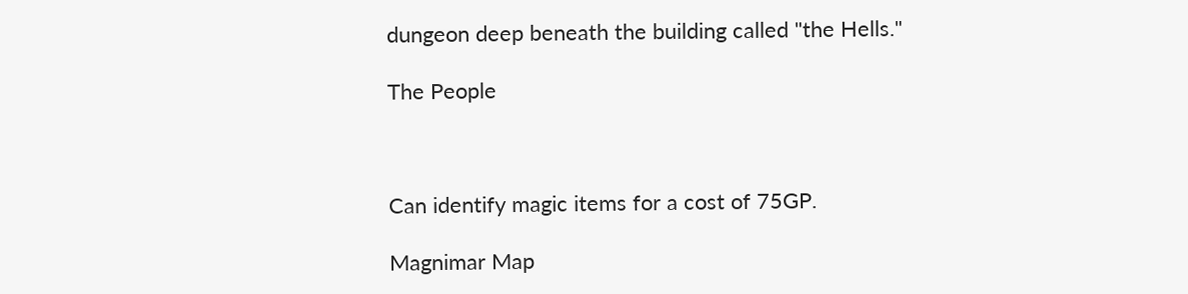dungeon deep beneath the building called "the Hells."

The People



Can identify magic items for a cost of 75GP.

Magnimar Map